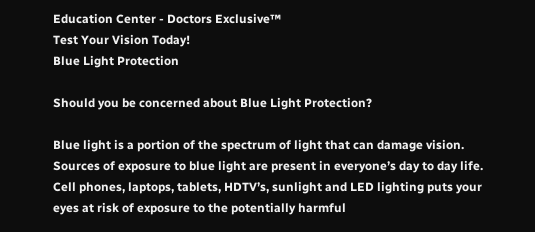Education Center - Doctors Exclusive™
Test Your Vision Today!
Blue Light Protection

Should you be concerned about Blue Light Protection?

Blue light is a portion of the spectrum of light that can damage vision. Sources of exposure to blue light are present in everyone’s day to day life. Cell phones, laptops, tablets, HDTV’s, sunlight and LED lighting puts your eyes at risk of exposure to the potentially harmful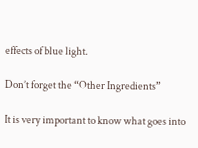effects of blue light.

Don’t forget the “Other Ingredients”

It is very important to know what goes into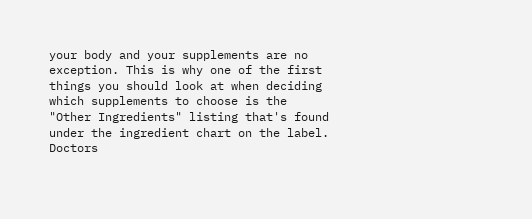your body and your supplements are no exception. This is why one of the first things you should look at when deciding which supplements to choose is the "Other Ingredients" listing that's found under the ingredient chart on the label.
Doctors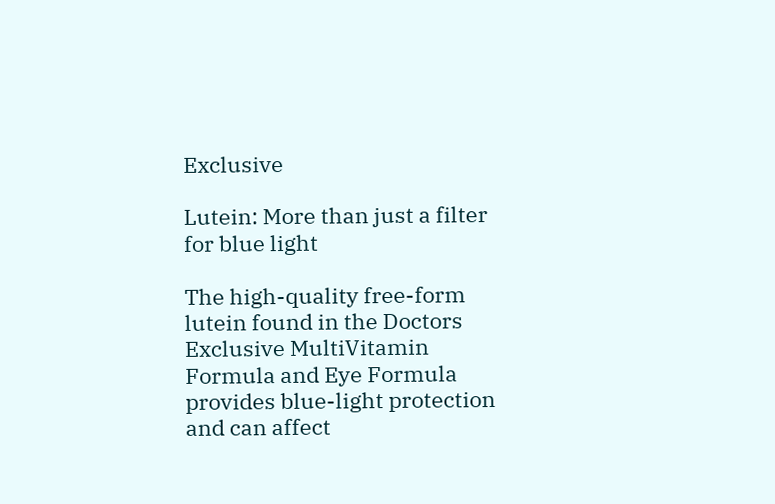Exclusive

Lutein: More than just a filter for blue light

The high-quality free-form lutein found in the Doctors Exclusive MultiVitamin Formula and Eye Formula provides blue-light protection and can affect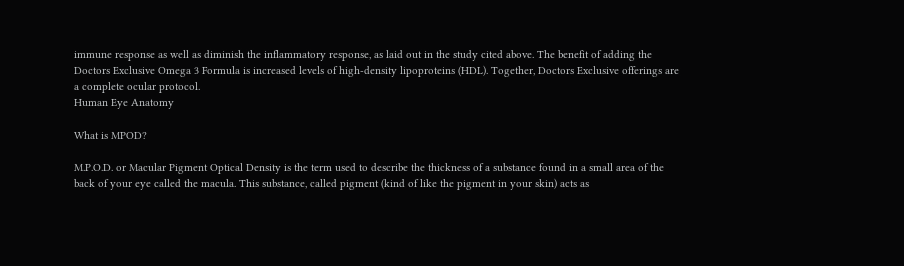immune response as well as diminish the inflammatory response, as laid out in the study cited above. The benefit of adding the Doctors Exclusive Omega 3 Formula is increased levels of high-density lipoproteins (HDL). Together, Doctors Exclusive offerings are a complete ocular protocol.
Human Eye Anatomy

What is MPOD?

M.P.O.D. or Macular Pigment Optical Density is the term used to describe the thickness of a substance found in a small area of the back of your eye called the macula. This substance, called pigment (kind of like the pigment in your skin) acts as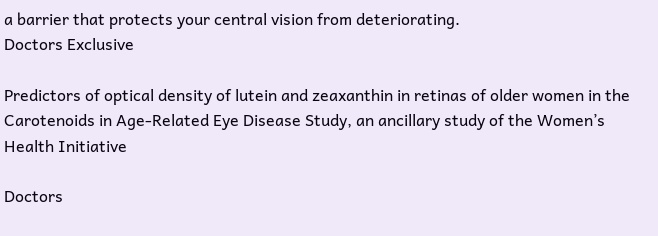a barrier that protects your central vision from deteriorating.
Doctors Exclusive

Predictors of optical density of lutein and zeaxanthin in retinas of older women in the Carotenoids in Age-Related Eye Disease Study, an ancillary study of the Women’s Health Initiative

Doctors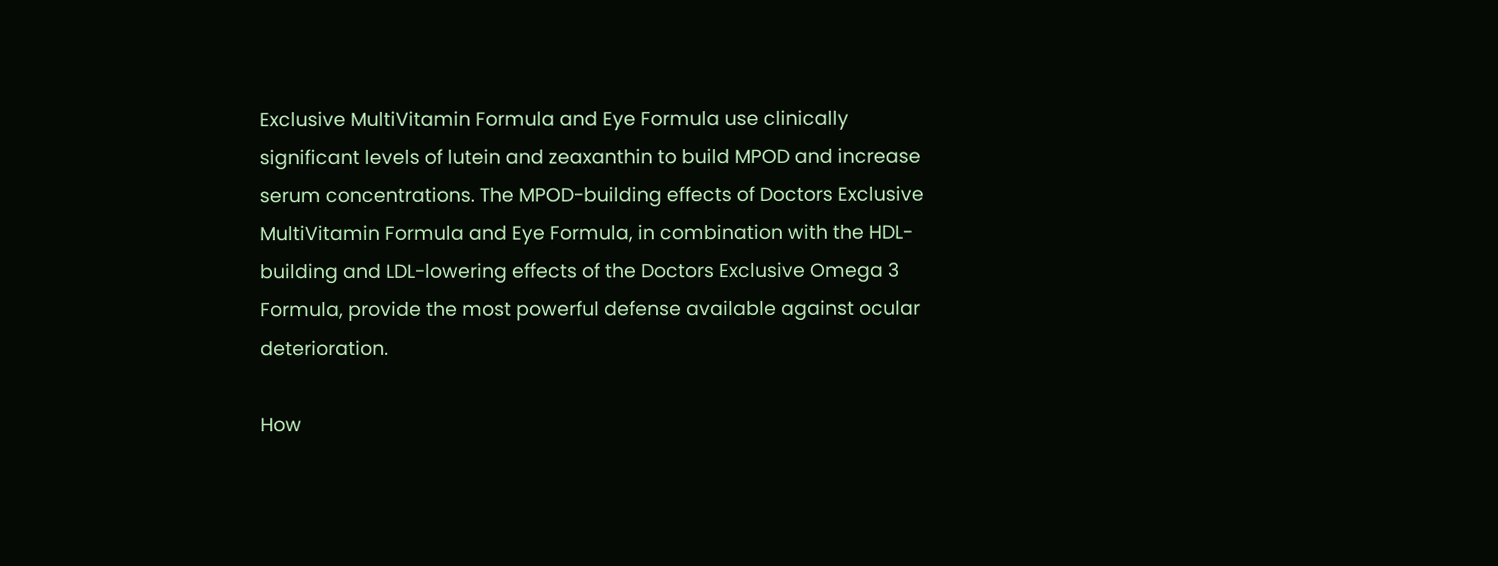Exclusive MultiVitamin Formula and Eye Formula use clinically significant levels of lutein and zeaxanthin to build MPOD and increase serum concentrations. The MPOD-building effects of Doctors Exclusive MultiVitamin Formula and Eye Formula, in combination with the HDL-building and LDL-lowering effects of the Doctors Exclusive Omega 3 Formula, provide the most powerful defense available against ocular deterioration.

How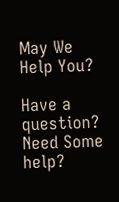May We Help You?

Have a question? Need Some help?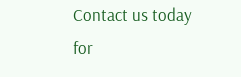Contact us today for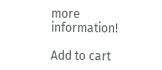more information!

Add to cart